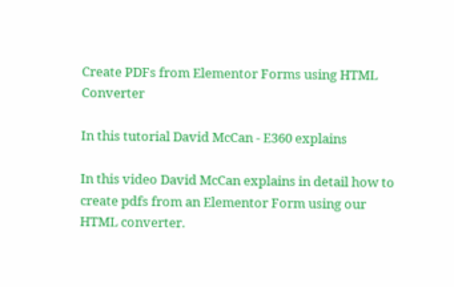Create PDFs from Elementor Forms using HTML Converter

In this tutorial David McCan - E360 explains

In this video David McCan explains in detail how to create pdfs from an Elementor Form using our HTML converter.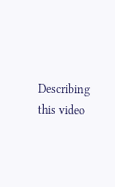Describing this video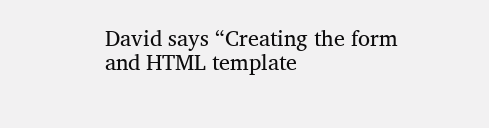David says “Creating the form and HTML template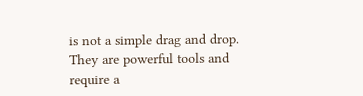is not a simple drag and drop. They are powerful tools and require a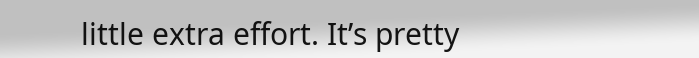little extra effort. It’s pretty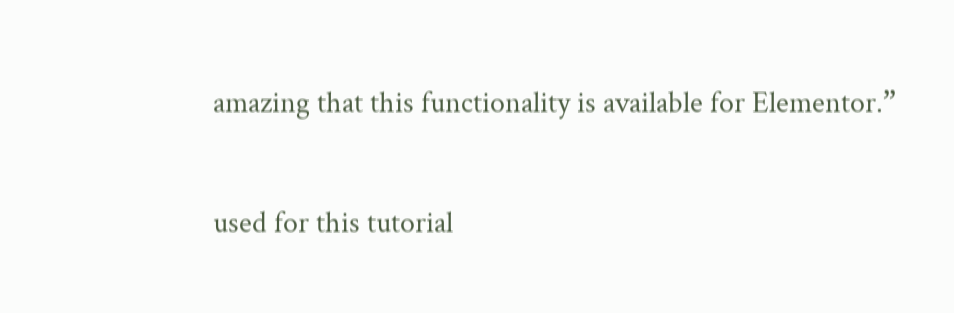amazing that this functionality is available for Elementor.”

used for this tutorial